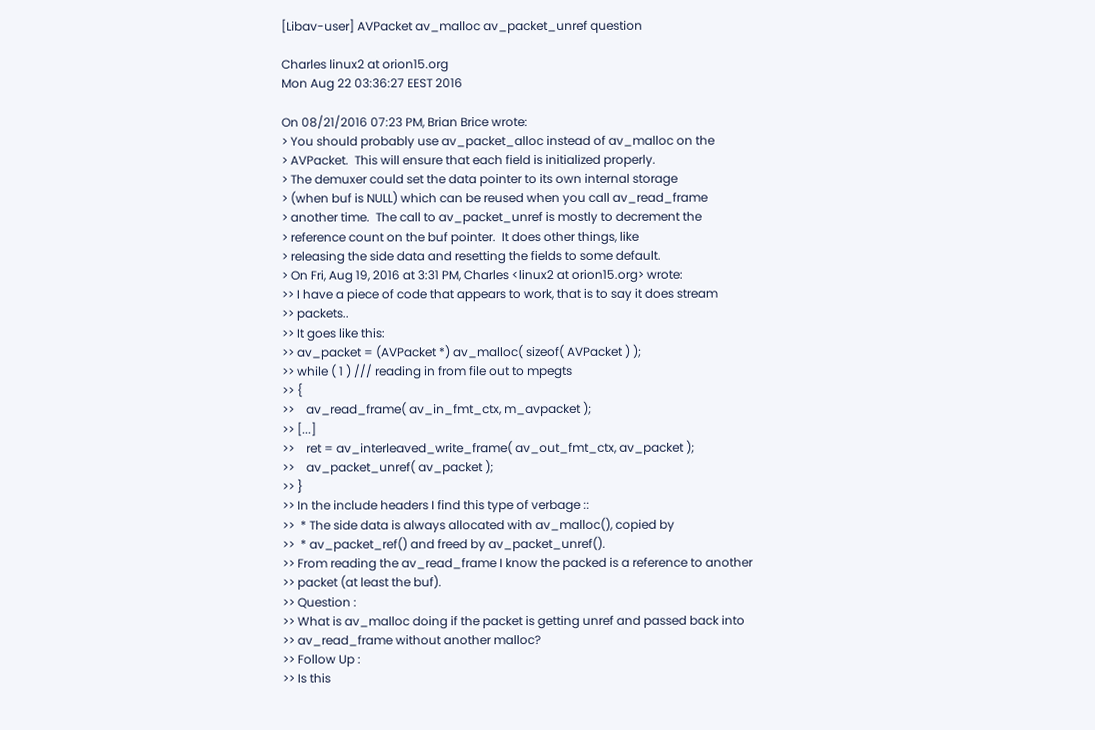[Libav-user] AVPacket av_malloc av_packet_unref question

Charles linux2 at orion15.org
Mon Aug 22 03:36:27 EEST 2016

On 08/21/2016 07:23 PM, Brian Brice wrote:
> You should probably use av_packet_alloc instead of av_malloc on the
> AVPacket.  This will ensure that each field is initialized properly.
> The demuxer could set the data pointer to its own internal storage
> (when buf is NULL) which can be reused when you call av_read_frame
> another time.  The call to av_packet_unref is mostly to decrement the
> reference count on the buf pointer.  It does other things, like
> releasing the side data and resetting the fields to some default.
> On Fri, Aug 19, 2016 at 3:31 PM, Charles <linux2 at orion15.org> wrote:
>> I have a piece of code that appears to work, that is to say it does stream
>> packets..
>> It goes like this:
>> av_packet = (AVPacket *) av_malloc( sizeof( AVPacket ) );
>> while ( 1 ) /// reading in from file out to mpegts
>> {
>>    av_read_frame( av_in_fmt_ctx, m_avpacket );
>> [...]
>>    ret = av_interleaved_write_frame( av_out_fmt_ctx, av_packet );
>>    av_packet_unref( av_packet );
>> }
>> In the include headers I find this type of verbage ::
>>  * The side data is always allocated with av_malloc(), copied by
>>  * av_packet_ref() and freed by av_packet_unref().
>> From reading the av_read_frame I know the packed is a reference to another
>> packet (at least the buf).
>> Question :
>> What is av_malloc doing if the packet is getting unref and passed back into
>> av_read_frame without another malloc?
>> Follow Up :
>> Is this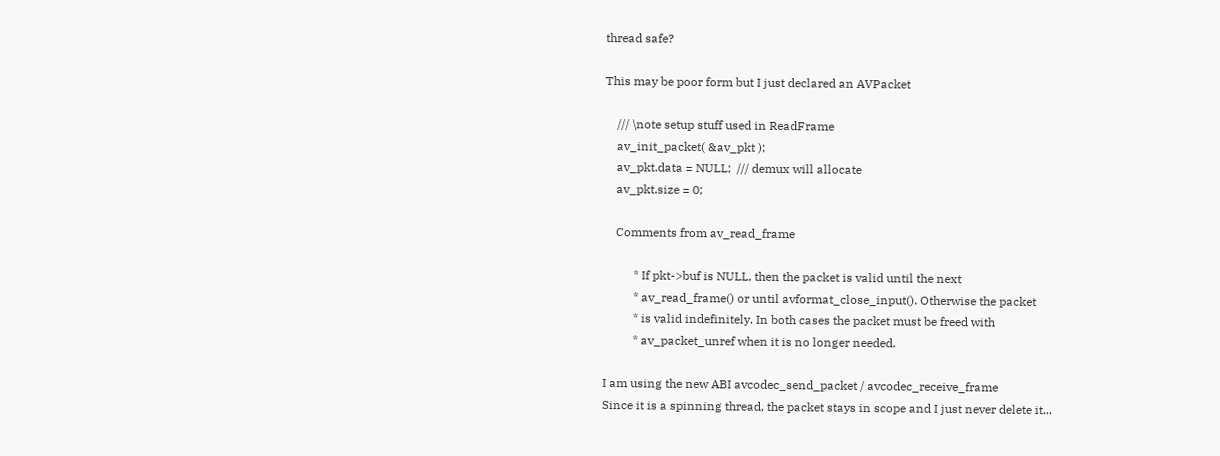thread safe?

This may be poor form but I just declared an AVPacket

    /// \note setup stuff used in ReadFrame
    av_init_packet( &av_pkt );
    av_pkt.data = NULL;  /// demux will allocate
    av_pkt.size = 0;

    Comments from av_read_frame

          * If pkt->buf is NULL, then the packet is valid until the next
          * av_read_frame() or until avformat_close_input(). Otherwise the packet
          * is valid indefinitely. In both cases the packet must be freed with
          * av_packet_unref when it is no longer needed.

I am using the new ABI avcodec_send_packet / avcodec_receive_frame
Since it is a spinning thread, the packet stays in scope and I just never delete it...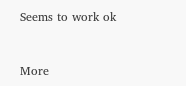Seems to work ok


More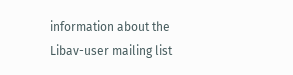information about the Libav-user mailing list